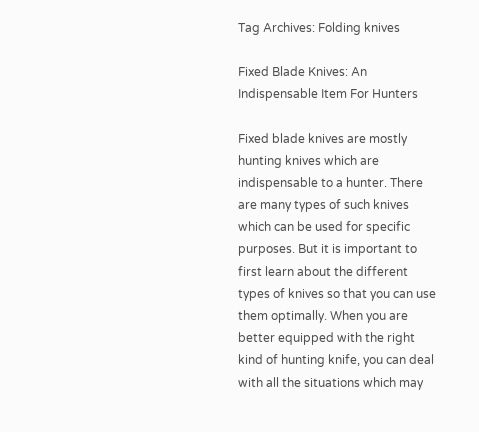Tag Archives: Folding knives

Fixed Blade Knives: An Indispensable Item For Hunters

Fixed blade knives are mostly hunting knives which are indispensable to a hunter. There are many types of such knives which can be used for specific purposes. But it is important to first learn about the different types of knives so that you can use them optimally. When you are better equipped with the right kind of hunting knife, you can deal with all the situations which may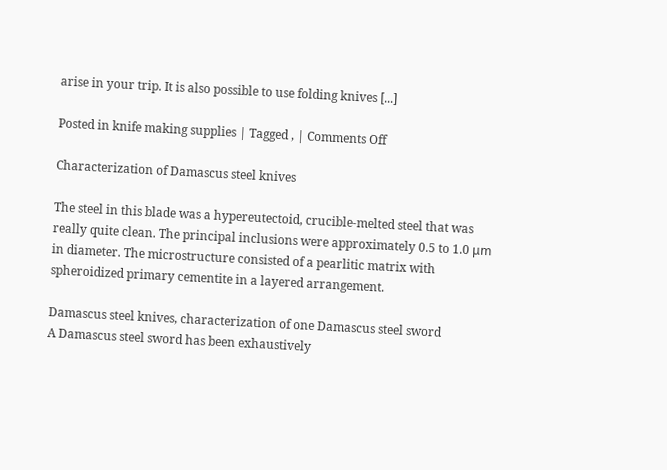arise in your trip. It is also possible to use folding knives [...]

Posted in knife making supplies | Tagged , | Comments Off

Characterization of Damascus steel knives

The steel in this blade was a hypereutectoid, crucible-melted steel that was really quite clean. The principal inclusions were approximately 0.5 to 1.0 μm in diameter. The microstructure consisted of a pearlitic matrix with spheroidized primary cementite in a layered arrangement.

Damascus steel knives, characterization of one Damascus steel sword
A Damascus steel sword has been exhaustively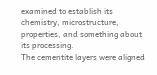examined to establish its chemistry, microstructure, properties, and something about its processing.
The cementite layers were aligned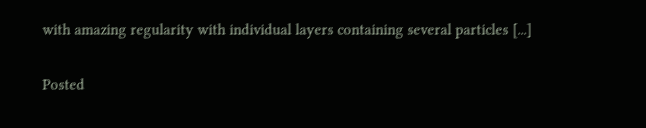with amazing regularity with individual layers containing several particles [...]

Posted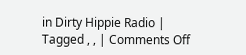in Dirty Hippie Radio | Tagged , , | Comments Off